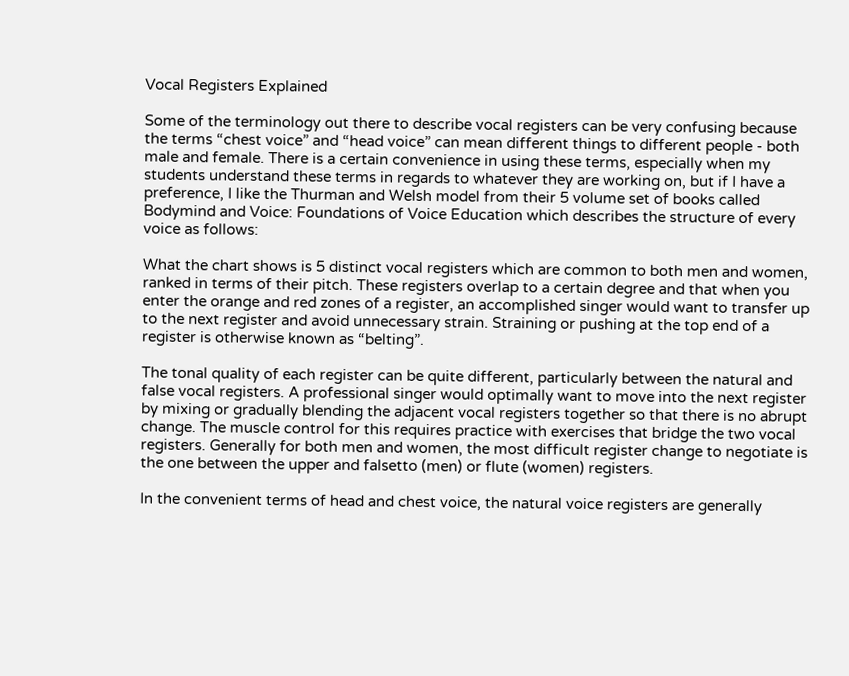Vocal Registers Explained

Some of the terminology out there to describe vocal registers can be very confusing because the terms “chest voice” and “head voice” can mean different things to different people - both male and female. There is a certain convenience in using these terms, especially when my students understand these terms in regards to whatever they are working on, but if I have a preference, I like the Thurman and Welsh model from their 5 volume set of books called Bodymind and Voice: Foundations of Voice Education which describes the structure of every voice as follows:

What the chart shows is 5 distinct vocal registers which are common to both men and women, ranked in terms of their pitch. These registers overlap to a certain degree and that when you enter the orange and red zones of a register, an accomplished singer would want to transfer up to the next register and avoid unnecessary strain. Straining or pushing at the top end of a register is otherwise known as “belting”.

The tonal quality of each register can be quite different, particularly between the natural and false vocal registers. A professional singer would optimally want to move into the next register by mixing or gradually blending the adjacent vocal registers together so that there is no abrupt change. The muscle control for this requires practice with exercises that bridge the two vocal registers. Generally for both men and women, the most difficult register change to negotiate is the one between the upper and falsetto (men) or flute (women) registers.

In the convenient terms of head and chest voice, the natural voice registers are generally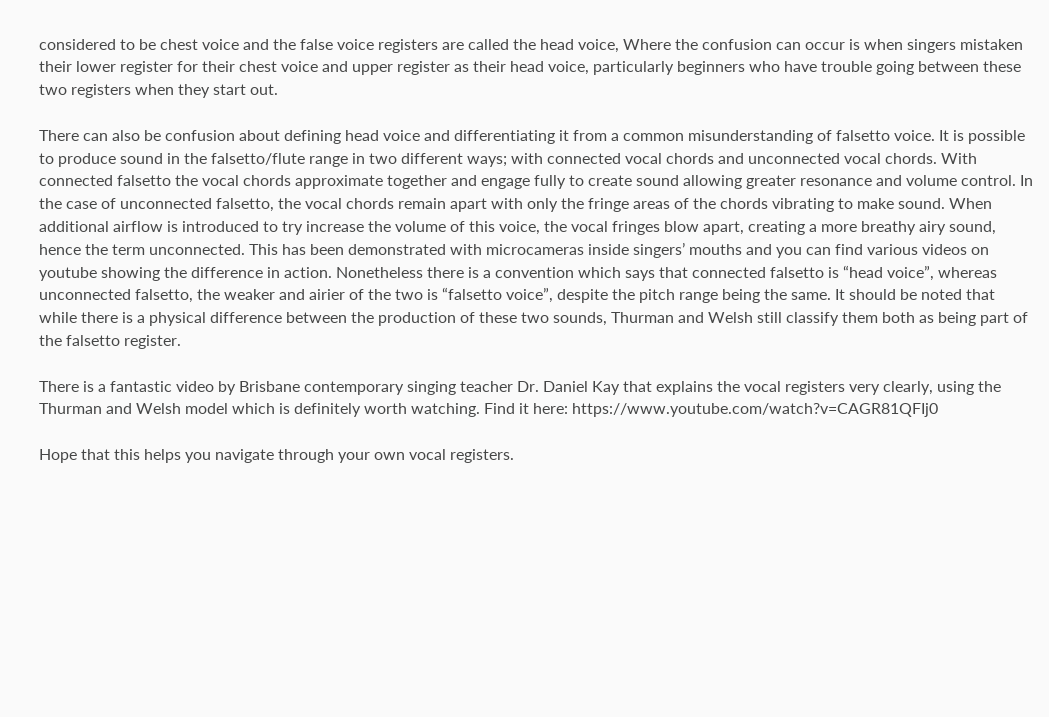considered to be chest voice and the false voice registers are called the head voice, Where the confusion can occur is when singers mistaken their lower register for their chest voice and upper register as their head voice, particularly beginners who have trouble going between these two registers when they start out.

There can also be confusion about defining head voice and differentiating it from a common misunderstanding of falsetto voice. It is possible to produce sound in the falsetto/flute range in two different ways; with connected vocal chords and unconnected vocal chords. With connected falsetto the vocal chords approximate together and engage fully to create sound allowing greater resonance and volume control. In the case of unconnected falsetto, the vocal chords remain apart with only the fringe areas of the chords vibrating to make sound. When additional airflow is introduced to try increase the volume of this voice, the vocal fringes blow apart, creating a more breathy airy sound, hence the term unconnected. This has been demonstrated with microcameras inside singers’ mouths and you can find various videos on youtube showing the difference in action. Nonetheless there is a convention which says that connected falsetto is “head voice”, whereas unconnected falsetto, the weaker and airier of the two is “falsetto voice”, despite the pitch range being the same. It should be noted that while there is a physical difference between the production of these two sounds, Thurman and Welsh still classify them both as being part of the falsetto register.

There is a fantastic video by Brisbane contemporary singing teacher Dr. Daniel Kay that explains the vocal registers very clearly, using the Thurman and Welsh model which is definitely worth watching. Find it here: https://www.youtube.com/watch?v=CAGR81QFIj0

Hope that this helps you navigate through your own vocal registers.